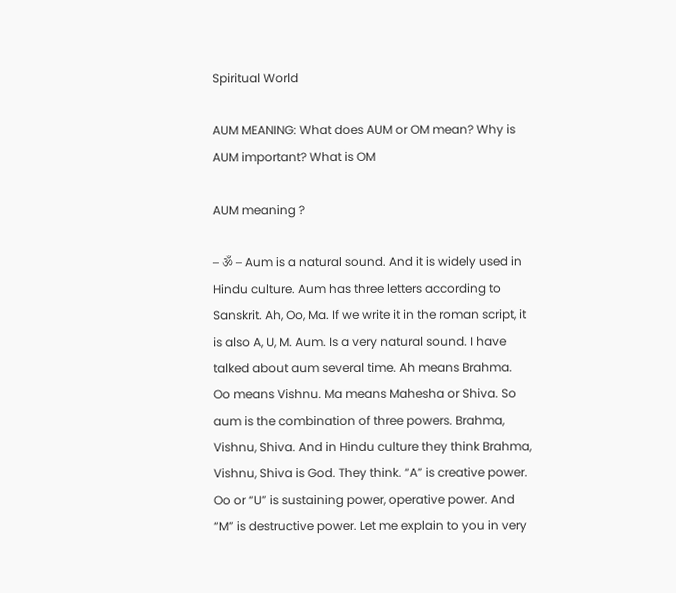Spiritual World

AUM MEANING: What does AUM or OM mean? Why is AUM important? What is OM

AUM meaning ?

– ॐ – Aum is a natural sound. And it is widely used in Hindu culture. Aum has three letters according to Sanskrit. Ah, Oo, Ma. If we write it in the roman script, it is also A, U, M. Aum. Is a very natural sound. I have talked about aum several time. Ah means Brahma. Oo means Vishnu. Ma means Mahesha or Shiva. So aum is the combination of three powers. Brahma, Vishnu, Shiva. And in Hindu culture they think Brahma, Vishnu, Shiva is God. They think. “A” is creative power. Oo or “U” is sustaining power, operative power. And “M” is destructive power. Let me explain to you in very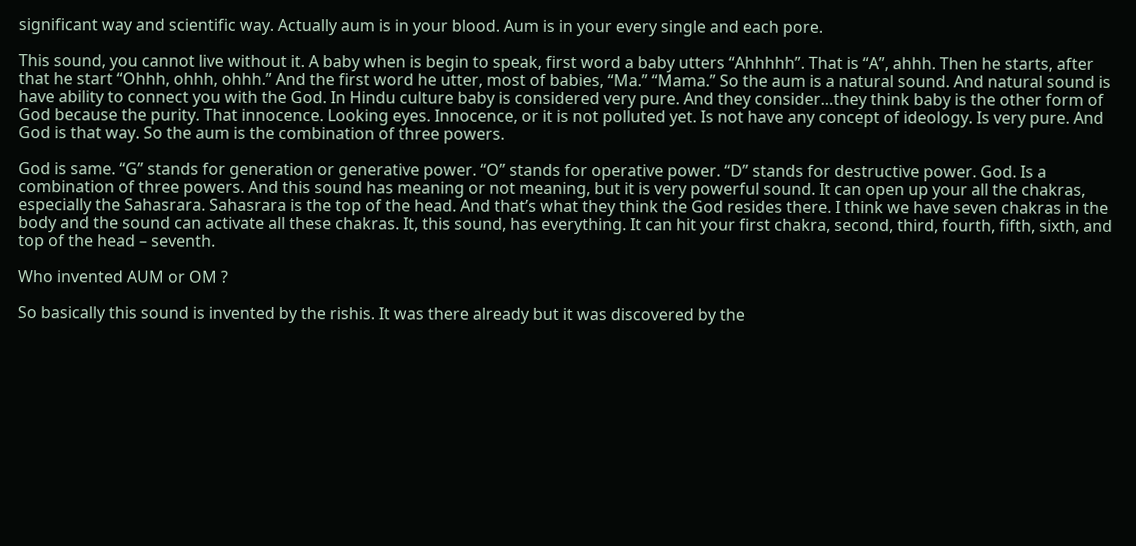significant way and scientific way. Actually aum is in your blood. Aum is in your every single and each pore.

This sound, you cannot live without it. A baby when is begin to speak, first word a baby utters “Ahhhhh”. That is “A”, ahhh. Then he starts, after that he start “Ohhh, ohhh, ohhh.” And the first word he utter, most of babies, “Ma.” “Mama.” So the aum is a natural sound. And natural sound is have ability to connect you with the God. In Hindu culture baby is considered very pure. And they consider…they think baby is the other form of God because the purity. That innocence. Looking eyes. Innocence, or it is not polluted yet. Is not have any concept of ideology. Is very pure. And God is that way. So the aum is the combination of three powers.

God is same. “G” stands for generation or generative power. “O” stands for operative power. “D” stands for destructive power. God. Is a combination of three powers. And this sound has meaning or not meaning, but it is very powerful sound. It can open up your all the chakras, especially the Sahasrara. Sahasrara is the top of the head. And that’s what they think the God resides there. I think we have seven chakras in the body and the sound can activate all these chakras. It, this sound, has everything. It can hit your first chakra, second, third, fourth, fifth, sixth, and top of the head – seventh.

Who invented AUM or OM ?

So basically this sound is invented by the rishis. It was there already but it was discovered by the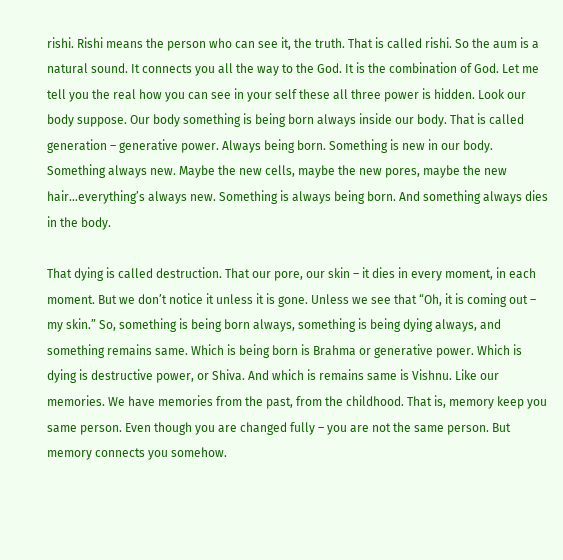rishi. Rishi means the person who can see it, the truth. That is called rishi. So the aum is a natural sound. It connects you all the way to the God. It is the combination of God. Let me tell you the real how you can see in your self these all three power is hidden. Look our body suppose. Our body something is being born always inside our body. That is called generation – generative power. Always being born. Something is new in our body. Something always new. Maybe the new cells, maybe the new pores, maybe the new hair…everything’s always new. Something is always being born. And something always dies in the body.

That dying is called destruction. That our pore, our skin – it dies in every moment, in each moment. But we don’t notice it unless it is gone. Unless we see that “Oh, it is coming out – my skin.” So, something is being born always, something is being dying always, and something remains same. Which is being born is Brahma or generative power. Which is dying is destructive power, or Shiva. And which is remains same is Vishnu. Like our memories. We have memories from the past, from the childhood. That is, memory keep you same person. Even though you are changed fully – you are not the same person. But memory connects you somehow.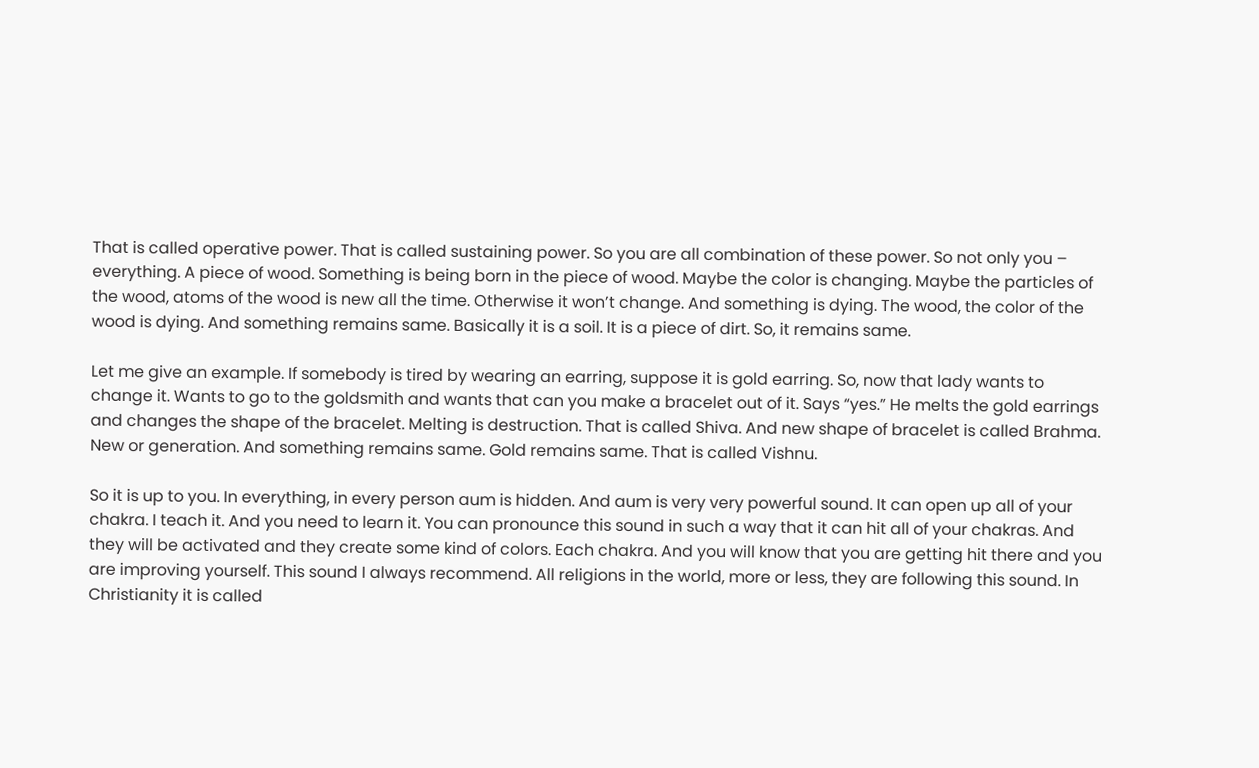That is called operative power. That is called sustaining power. So you are all combination of these power. So not only you – everything. A piece of wood. Something is being born in the piece of wood. Maybe the color is changing. Maybe the particles of the wood, atoms of the wood is new all the time. Otherwise it won’t change. And something is dying. The wood, the color of the wood is dying. And something remains same. Basically it is a soil. It is a piece of dirt. So, it remains same.

Let me give an example. If somebody is tired by wearing an earring, suppose it is gold earring. So, now that lady wants to change it. Wants to go to the goldsmith and wants that can you make a bracelet out of it. Says “yes.” He melts the gold earrings and changes the shape of the bracelet. Melting is destruction. That is called Shiva. And new shape of bracelet is called Brahma. New or generation. And something remains same. Gold remains same. That is called Vishnu.

So it is up to you. In everything, in every person aum is hidden. And aum is very very powerful sound. It can open up all of your chakra. I teach it. And you need to learn it. You can pronounce this sound in such a way that it can hit all of your chakras. And they will be activated and they create some kind of colors. Each chakra. And you will know that you are getting hit there and you are improving yourself. This sound I always recommend. All religions in the world, more or less, they are following this sound. In Christianity it is called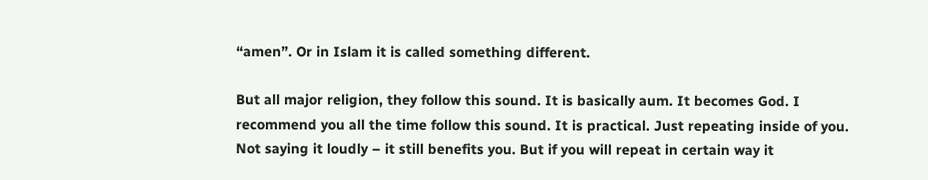“amen”. Or in Islam it is called something different.

But all major religion, they follow this sound. It is basically aum. It becomes God. I recommend you all the time follow this sound. It is practical. Just repeating inside of you. Not saying it loudly – it still benefits you. But if you will repeat in certain way it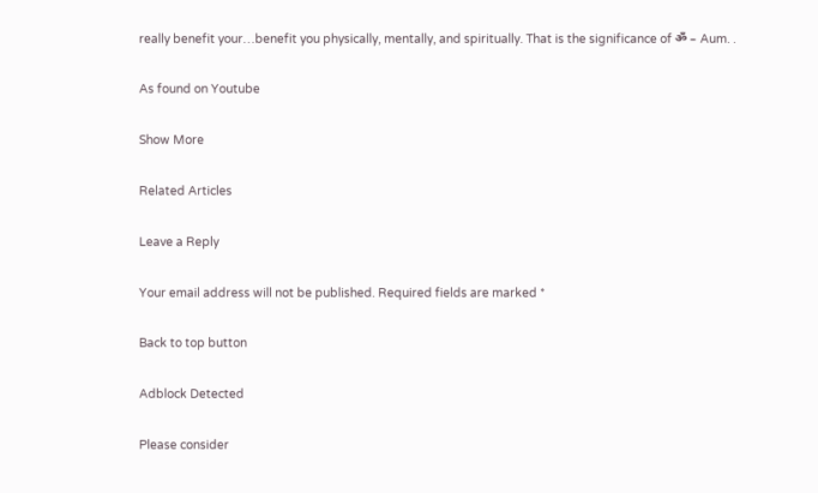really benefit your…benefit you physically, mentally, and spiritually. That is the significance of ॐ – Aum. .

As found on Youtube

Show More

Related Articles

Leave a Reply

Your email address will not be published. Required fields are marked *

Back to top button

Adblock Detected

Please consider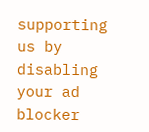supporting us by disabling your ad blocker